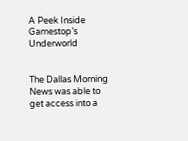A Peek Inside Gamestop’s Underworld


The Dallas Morning News was able to get access into a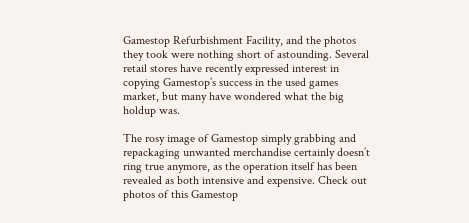Gamestop Refurbishment Facility, and the photos they took were nothing short of astounding. Several retail stores have recently expressed interest in copying Gamestop’s success in the used games market, but many have wondered what the big holdup was.

The rosy image of Gamestop simply grabbing and repackaging unwanted merchandise certainly doesn’t ring true anymore, as the operation itself has been revealed as both intensive and expensive. Check out photos of this Gamestop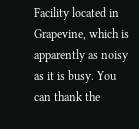Facility located in Grapevine, which is apparently as noisy as it is busy. You can thank the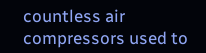countless air compressors used to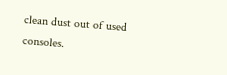clean dust out of used consoles.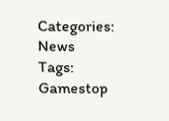Categories: News
Tags: Gamestop